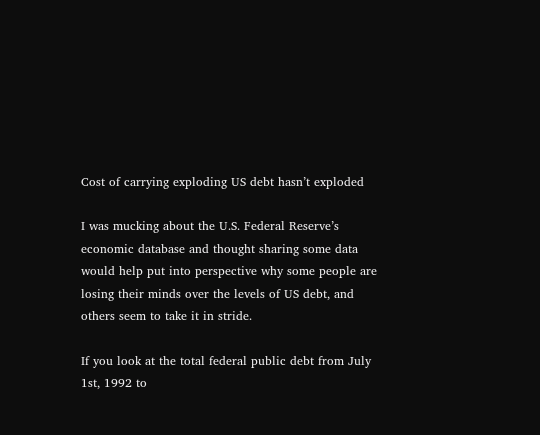Cost of carrying exploding US debt hasn’t exploded

I was mucking about the U.S. Federal Reserve’s economic database and thought sharing some data would help put into perspective why some people are losing their minds over the levels of US debt, and others seem to take it in stride.

If you look at the total federal public debt from July 1st, 1992 to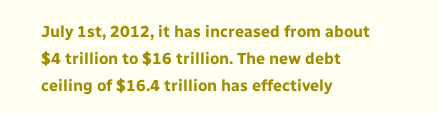July 1st, 2012, it has increased from about $4 trillion to $16 trillion. The new debt ceiling of $16.4 trillion has effectively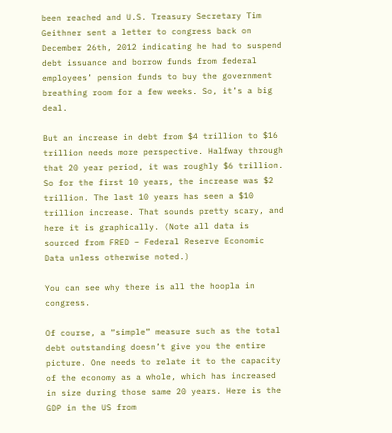been reached and U.S. Treasury Secretary Tim Geithner sent a letter to congress back on December 26th, 2012 indicating he had to suspend debt issuance and borrow funds from federal employees’ pension funds to buy the government breathing room for a few weeks. So, it’s a big deal.

But an increase in debt from $4 trillion to $16 trillion needs more perspective. Halfway through that 20 year period, it was roughly $6 trillion. So for the first 10 years, the increase was $2 trillion. The last 10 years has seen a $10 trillion increase. That sounds pretty scary, and here it is graphically. (Note all data is sourced from FRED – Federal Reserve Economic Data unless otherwise noted.)

You can see why there is all the hoopla in congress.

Of course, a “simple” measure such as the total debt outstanding doesn’t give you the entire picture. One needs to relate it to the capacity of the economy as a whole, which has increased in size during those same 20 years. Here is the GDP in the US from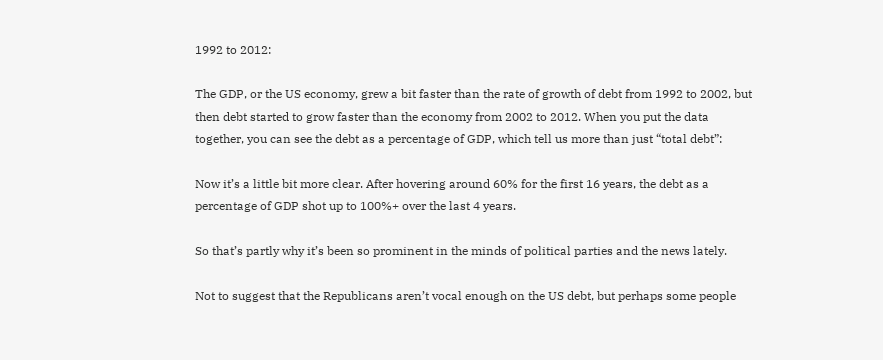1992 to 2012:

The GDP, or the US economy, grew a bit faster than the rate of growth of debt from 1992 to 2002, but then debt started to grow faster than the economy from 2002 to 2012. When you put the data together, you can see the debt as a percentage of GDP, which tell us more than just “total debt”:

Now it’s a little bit more clear. After hovering around 60% for the first 16 years, the debt as a percentage of GDP shot up to 100%+ over the last 4 years.

So that’s partly why it’s been so prominent in the minds of political parties and the news lately.

Not to suggest that the Republicans aren’t vocal enough on the US debt, but perhaps some people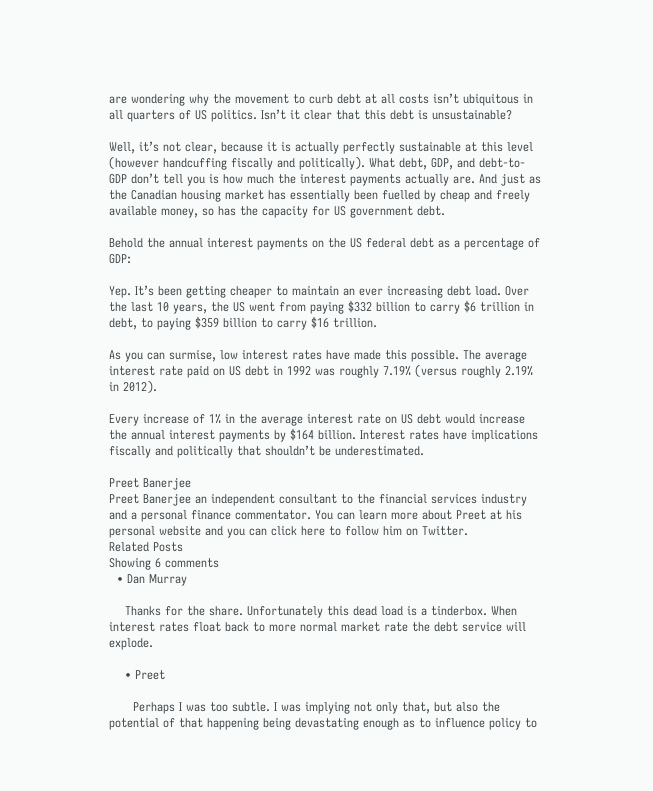are wondering why the movement to curb debt at all costs isn’t ubiquitous in all quarters of US politics. Isn’t it clear that this debt is unsustainable?

Well, it’s not clear, because it is actually perfectly sustainable at this level (however handcuffing fiscally and politically). What debt, GDP, and debt-to-GDP don’t tell you is how much the interest payments actually are. And just as the Canadian housing market has essentially been fuelled by cheap and freely available money, so has the capacity for US government debt.

Behold the annual interest payments on the US federal debt as a percentage of GDP:

Yep. It’s been getting cheaper to maintain an ever increasing debt load. Over the last 10 years, the US went from paying $332 billion to carry $6 trillion in debt, to paying $359 billion to carry $16 trillion.

As you can surmise, low interest rates have made this possible. The average interest rate paid on US debt in 1992 was roughly 7.19% (versus roughly 2.19% in 2012).

Every increase of 1% in the average interest rate on US debt would increase the annual interest payments by $164 billion. Interest rates have implications fiscally and politically that shouldn’t be underestimated.

Preet Banerjee
Preet Banerjee an independent consultant to the financial services industry and a personal finance commentator. You can learn more about Preet at his personal website and you can click here to follow him on Twitter.
Related Posts
Showing 6 comments
  • Dan Murray

    Thanks for the share. Unfortunately this dead load is a tinderbox. When interest rates float back to more normal market rate the debt service will explode.

    • Preet

      Perhaps I was too subtle. I was implying not only that, but also the potential of that happening being devastating enough as to influence policy to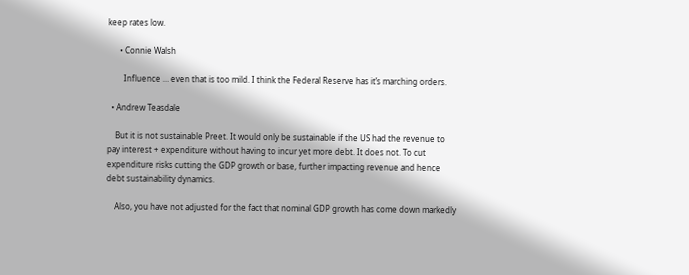keep rates low.

      • Connie Walsh

        Influence … even that is too mild. I think the Federal Reserve has it’s marching orders.

  • Andrew Teasdale

    But it is not sustainable Preet. It would only be sustainable if the US had the revenue to pay interest + expenditure without having to incur yet more debt. It does not. To cut expenditure risks cutting the GDP growth or base, further impacting revenue and hence debt sustainability dynamics.

    Also, you have not adjusted for the fact that nominal GDP growth has come down markedly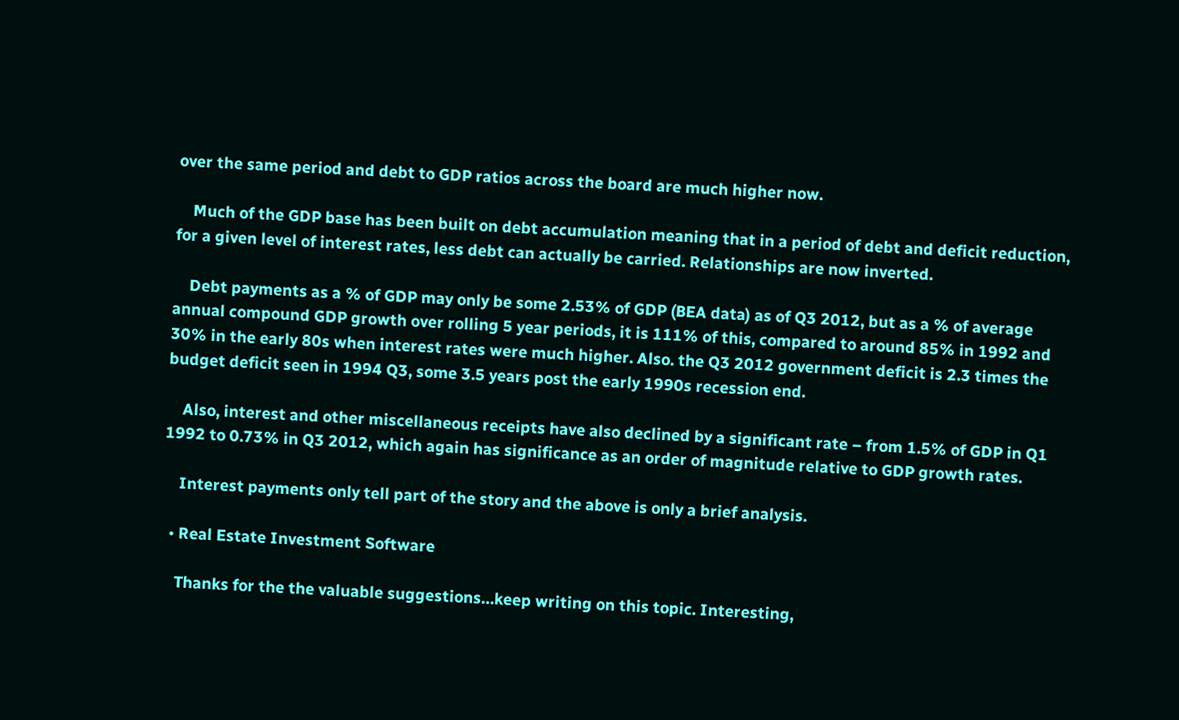over the same period and debt to GDP ratios across the board are much higher now.

    Much of the GDP base has been built on debt accumulation meaning that in a period of debt and deficit reduction, for a given level of interest rates, less debt can actually be carried. Relationships are now inverted.

    Debt payments as a % of GDP may only be some 2.53% of GDP (BEA data) as of Q3 2012, but as a % of average annual compound GDP growth over rolling 5 year periods, it is 111% of this, compared to around 85% in 1992 and 30% in the early 80s when interest rates were much higher. Also. the Q3 2012 government deficit is 2.3 times the budget deficit seen in 1994 Q3, some 3.5 years post the early 1990s recession end.

    Also, interest and other miscellaneous receipts have also declined by a significant rate – from 1.5% of GDP in Q1 1992 to 0.73% in Q3 2012, which again has significance as an order of magnitude relative to GDP growth rates.

    Interest payments only tell part of the story and the above is only a brief analysis.

  • Real Estate Investment Software

    Thanks for the the valuable suggestions…keep writing on this topic. Interesting,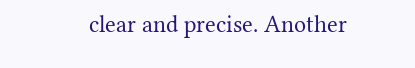clear and precise. Another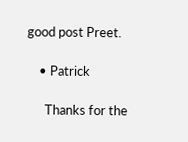good post Preet.

    • Patrick

      Thanks for the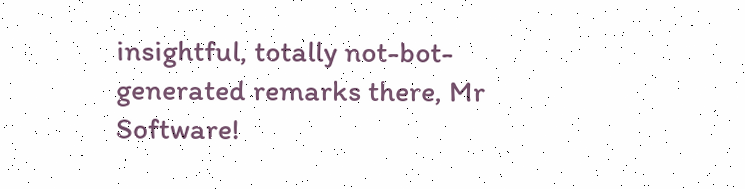insightful, totally not-bot-generated remarks there, Mr Software!